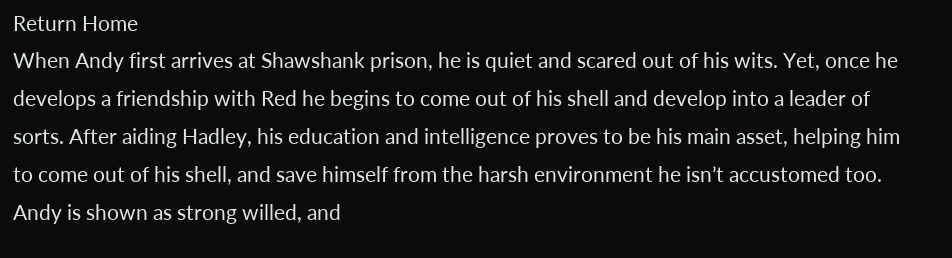Return Home
When Andy first arrives at Shawshank prison, he is quiet and scared out of his wits. Yet, once he develops a friendship with Red he begins to come out of his shell and develop into a leader of sorts. After aiding Hadley, his education and intelligence proves to be his main asset, helping him to come out of his shell, and save himself from the harsh environment he isn’t accustomed too. Andy is shown as strong willed, and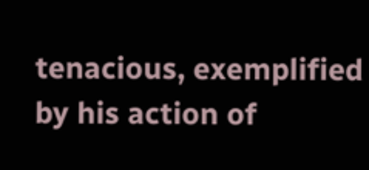tenacious, exemplified by his action of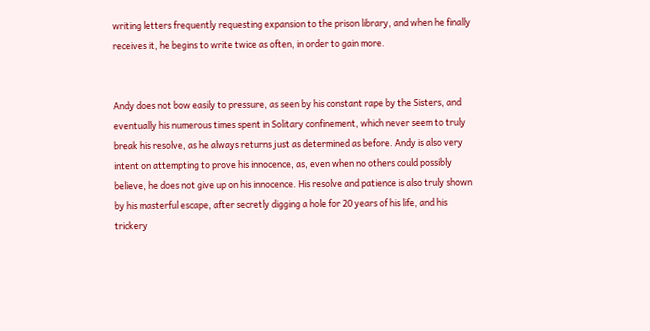writing letters frequently requesting expansion to the prison library, and when he finally receives it, he begins to write twice as often, in order to gain more.


Andy does not bow easily to pressure, as seen by his constant rape by the Sisters, and eventually his numerous times spent in Solitary confinement, which never seem to truly break his resolve, as he always returns just as determined as before. Andy is also very intent on attempting to prove his innocence, as, even when no others could possibly believe, he does not give up on his innocence. His resolve and patience is also truly shown by his masterful escape, after secretly digging a hole for 20 years of his life, and his trickery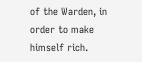of the Warden, in order to make himself rich.